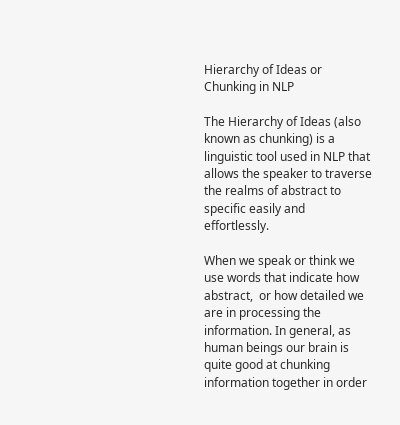Hierarchy of Ideas or Chunking in NLP

The Hierarchy of Ideas (also known as chunking) is a linguistic tool used in NLP that allows the speaker to traverse the realms of abstract to specific easily and effortlessly.

When we speak or think we use words that indicate how abstract,  or how detailed we are in processing the information. In general, as human beings our brain is quite good at chunking information together in order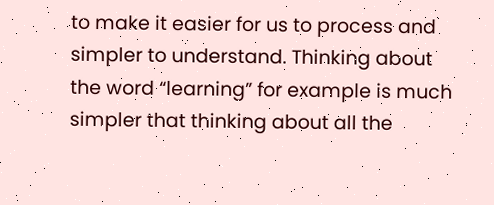to make it easier for us to process and simpler to understand. Thinking about the word “learning” for example is much simpler that thinking about all the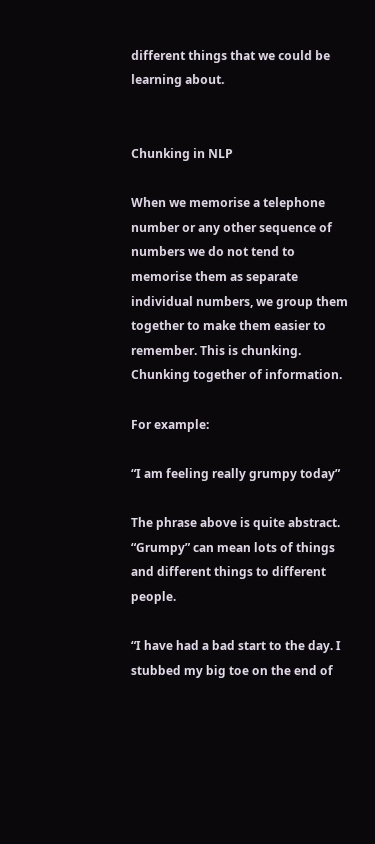different things that we could be learning about.


Chunking in NLP

When we memorise a telephone number or any other sequence of numbers we do not tend to memorise them as separate individual numbers, we group them together to make them easier to remember. This is chunking. Chunking together of information.

For example:

“I am feeling really grumpy today”

The phrase above is quite abstract. “Grumpy” can mean lots of things and different things to different people.

“I have had a bad start to the day. I stubbed my big toe on the end of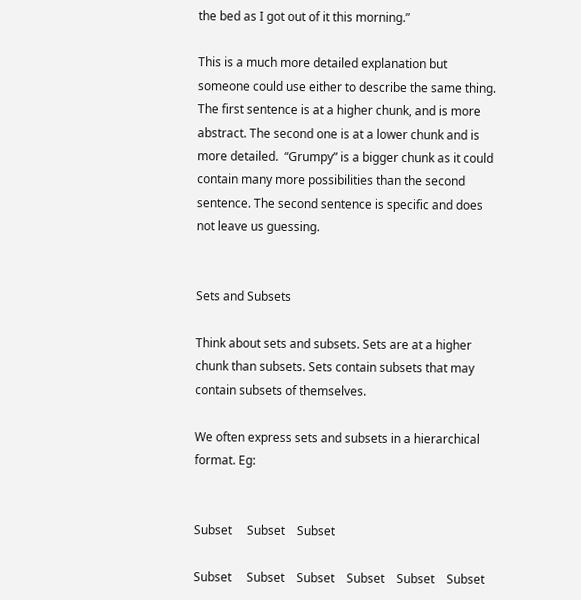the bed as I got out of it this morning.”

This is a much more detailed explanation but someone could use either to describe the same thing. The first sentence is at a higher chunk, and is more abstract. The second one is at a lower chunk and is more detailed.  “Grumpy” is a bigger chunk as it could contain many more possibilities than the second sentence. The second sentence is specific and does not leave us guessing.


Sets and Subsets

Think about sets and subsets. Sets are at a higher chunk than subsets. Sets contain subsets that may contain subsets of themselves.

We often express sets and subsets in a hierarchical format. Eg:


Subset     Subset    Subset

Subset     Subset    Subset    Subset    Subset    Subset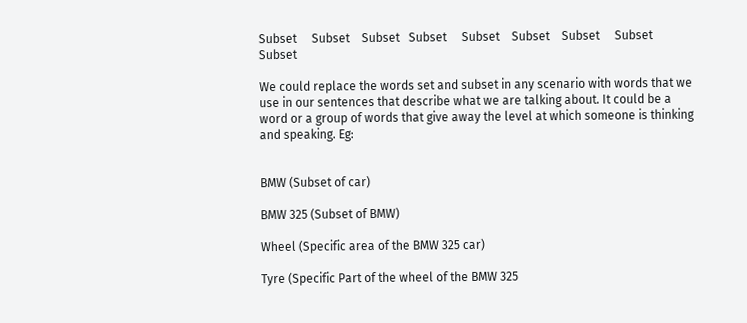Subset     Subset    Subset   Subset     Subset    Subset    Subset     Subset    Subset

We could replace the words set and subset in any scenario with words that we use in our sentences that describe what we are talking about. It could be a word or a group of words that give away the level at which someone is thinking and speaking. Eg:


BMW (Subset of car)

BMW 325 (Subset of BMW)

Wheel (Specific area of the BMW 325 car)

Tyre (Specific Part of the wheel of the BMW 325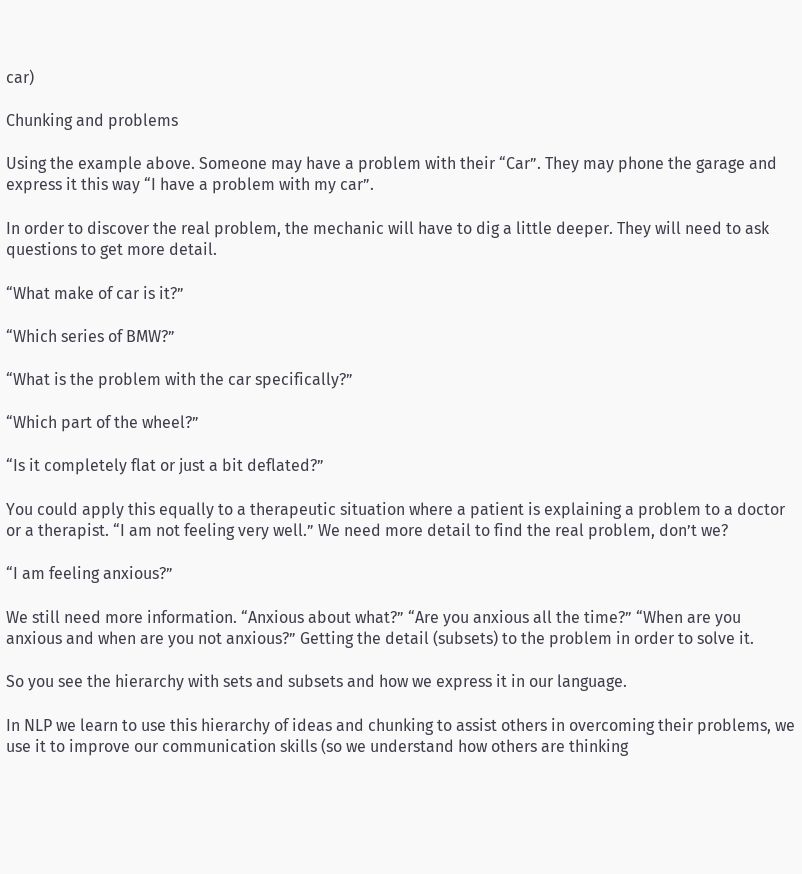car)

Chunking and problems

Using the example above. Someone may have a problem with their “Car”. They may phone the garage and express it this way “I have a problem with my car”.

In order to discover the real problem, the mechanic will have to dig a little deeper. They will need to ask questions to get more detail.

“What make of car is it?”

“Which series of BMW?”

“What is the problem with the car specifically?”

“Which part of the wheel?”

“Is it completely flat or just a bit deflated?”

You could apply this equally to a therapeutic situation where a patient is explaining a problem to a doctor or a therapist. “I am not feeling very well.” We need more detail to find the real problem, don’t we?

“I am feeling anxious?”

We still need more information. “Anxious about what?” “Are you anxious all the time?” “When are you anxious and when are you not anxious?” Getting the detail (subsets) to the problem in order to solve it.

So you see the hierarchy with sets and subsets and how we express it in our language.

In NLP we learn to use this hierarchy of ideas and chunking to assist others in overcoming their problems, we use it to improve our communication skills (so we understand how others are thinking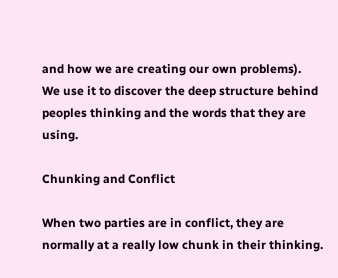and how we are creating our own problems).  We use it to discover the deep structure behind peoples thinking and the words that they are using.

Chunking and Conflict

When two parties are in conflict, they are normally at a really low chunk in their thinking.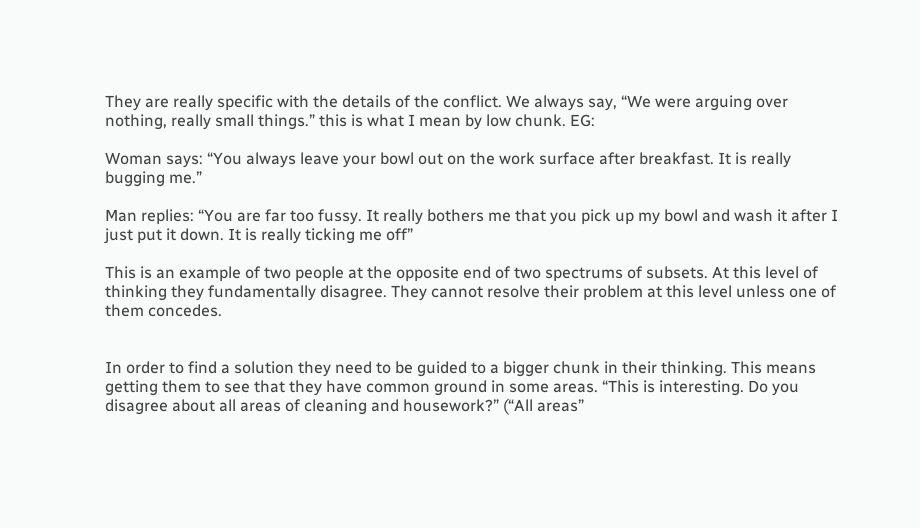They are really specific with the details of the conflict. We always say, “We were arguing over nothing, really small things.” this is what I mean by low chunk. EG:

Woman says: “You always leave your bowl out on the work surface after breakfast. It is really bugging me.”

Man replies: “You are far too fussy. It really bothers me that you pick up my bowl and wash it after I just put it down. It is really ticking me off”

This is an example of two people at the opposite end of two spectrums of subsets. At this level of thinking they fundamentally disagree. They cannot resolve their problem at this level unless one of them concedes.


In order to find a solution they need to be guided to a bigger chunk in their thinking. This means getting them to see that they have common ground in some areas. “This is interesting. Do you disagree about all areas of cleaning and housework?” (“All areas”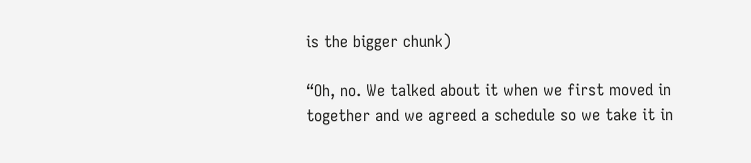is the bigger chunk)

“Oh, no. We talked about it when we first moved in together and we agreed a schedule so we take it in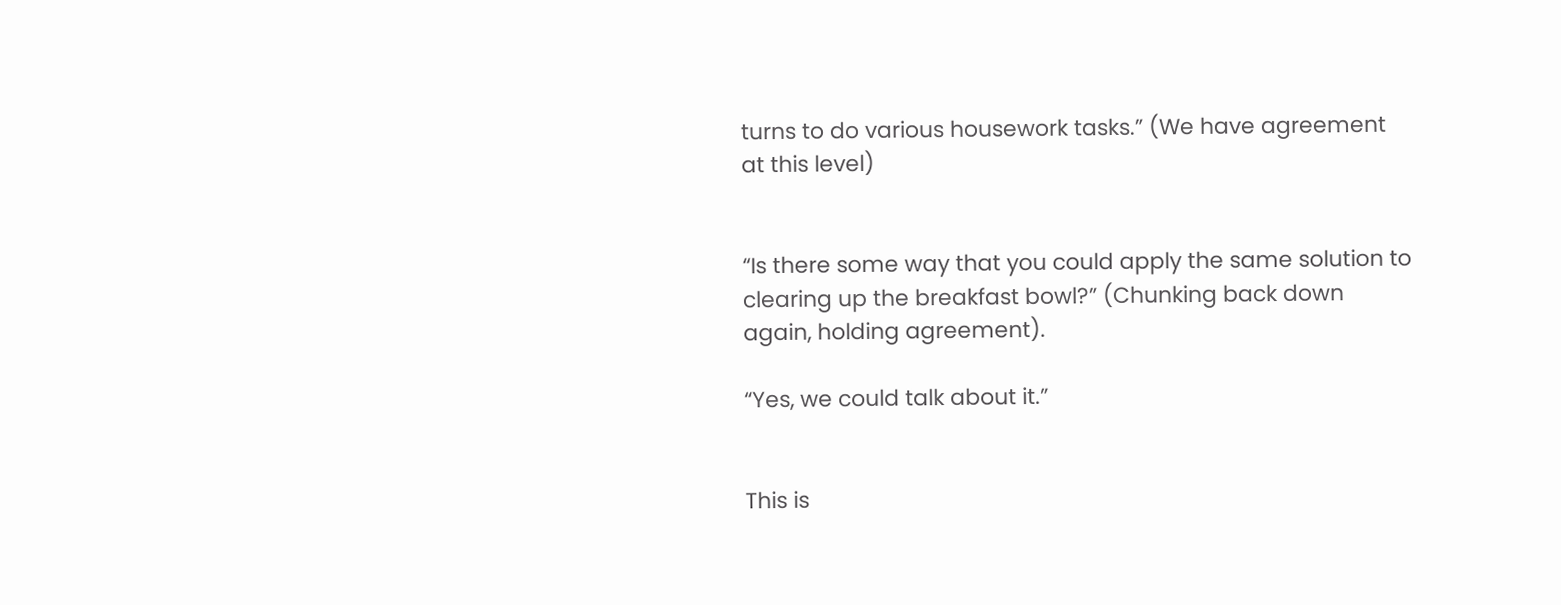turns to do various housework tasks.” (We have agreement at this level)


“Is there some way that you could apply the same solution to clearing up the breakfast bowl?” (Chunking back down again, holding agreement).

“Yes, we could talk about it.”


This is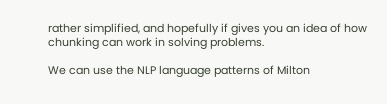rather simplified, and hopefully if gives you an idea of how chunking can work in solving problems.

We can use the NLP language patterns of Milton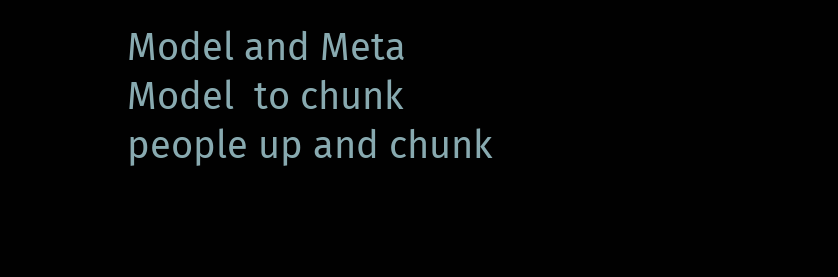Model and Meta Model  to chunk people up and chunk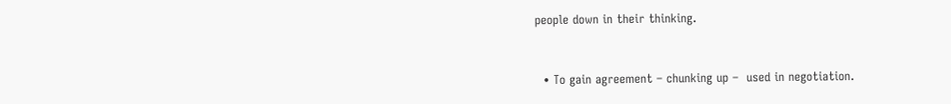people down in their thinking.


  • To gain agreement – chunking up –  used in negotiation.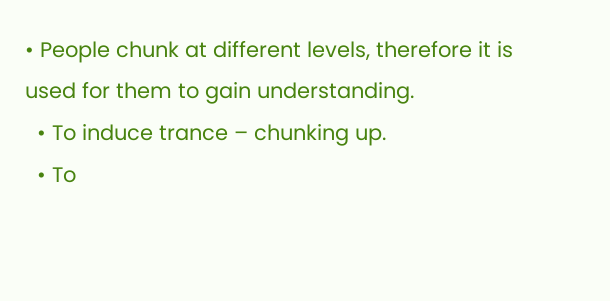• People chunk at different levels, therefore it is used for them to gain understanding.
  • To induce trance – chunking up.
  • To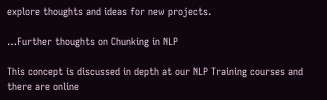explore thoughts and ideas for new projects.

…Further thoughts on Chunking in NLP

This concept is discussed in depth at our NLP Training courses and there are online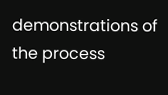demonstrations of the process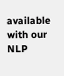available with our NLP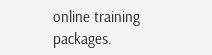online training packages.